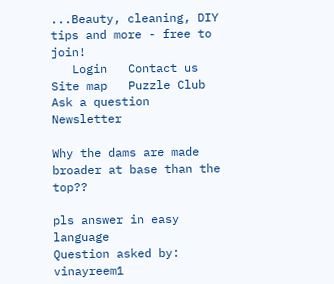...Beauty, cleaning, DIY tips and more - free to join!
   Login   Contact us   Site map   Puzzle Club   Ask a question    Newsletter

Why the dams are made broader at base than the top??

pls answer in easy language
Question asked by: vinayreem1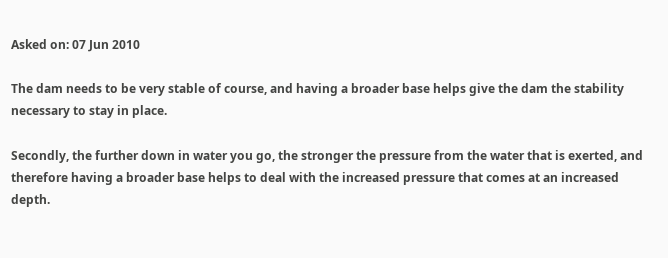Asked on: 07 Jun 2010

The dam needs to be very stable of course, and having a broader base helps give the dam the stability necessary to stay in place.

Secondly, the further down in water you go, the stronger the pressure from the water that is exerted, and therefore having a broader base helps to deal with the increased pressure that comes at an increased depth.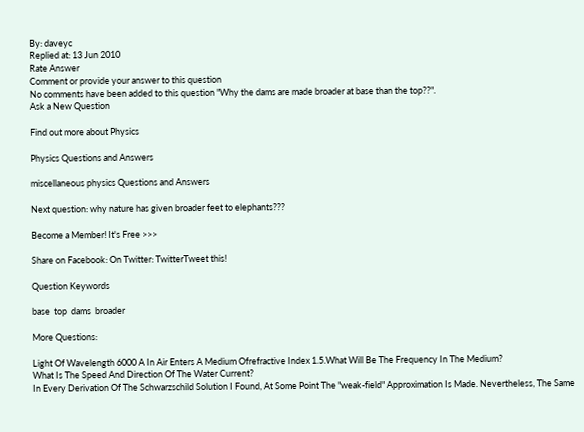By: daveyc
Replied at: 13 Jun 2010
Rate Answer
Comment or provide your answer to this question
No comments have been added to this question "Why the dams are made broader at base than the top??".
Ask a New Question

Find out more about Physics

Physics Questions and Answers

miscellaneous physics Questions and Answers

Next question: why nature has given broader feet to elephants???

Become a Member! It's Free >>>

Share on Facebook: On Twitter: TwitterTweet this!

Question Keywords

base  top  dams  broader

More Questions:

Light Of Wavelength 6000 A In Air Enters A Medium Ofrefractive Index 1.5.What Will Be The Frequency In The Medium?
What Is The Speed And Direction Of The Water Current?
In Every Derivation Of The Schwarzschild Solution I Found, At Some Point The "weak-field" Approximation Is Made. Nevertheless, The Same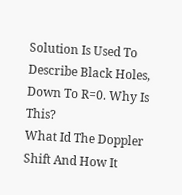Solution Is Used To Describe Black Holes, Down To R=0. Why Is This?
What Id The Doppler Shift And How It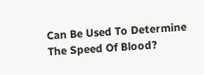Can Be Used To Determine The Speed Of Blood?